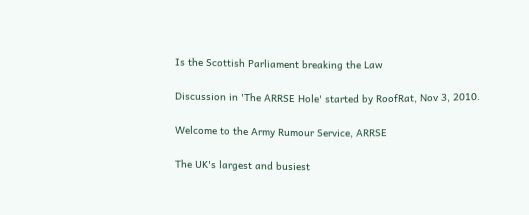Is the Scottish Parliament breaking the Law

Discussion in 'The ARRSE Hole' started by RoofRat, Nov 3, 2010.

Welcome to the Army Rumour Service, ARRSE

The UK's largest and busiest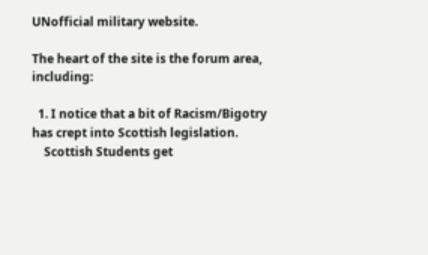UNofficial military website.

The heart of the site is the forum area, including:

  1. I notice that a bit of Racism/Bigotry has crept into Scottish legislation.
    Scottish Students get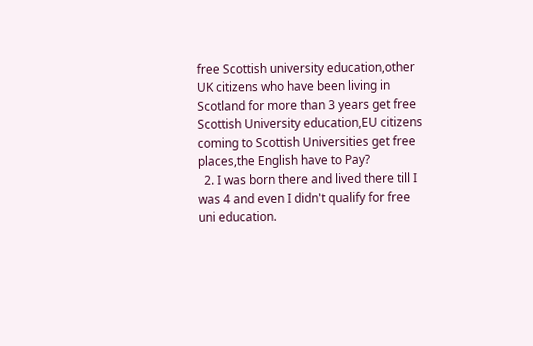free Scottish university education,other UK citizens who have been living in Scotland for more than 3 years get free Scottish University education,EU citizens coming to Scottish Universities get free places,the English have to Pay?
  2. I was born there and lived there till I was 4 and even I didn't qualify for free uni education.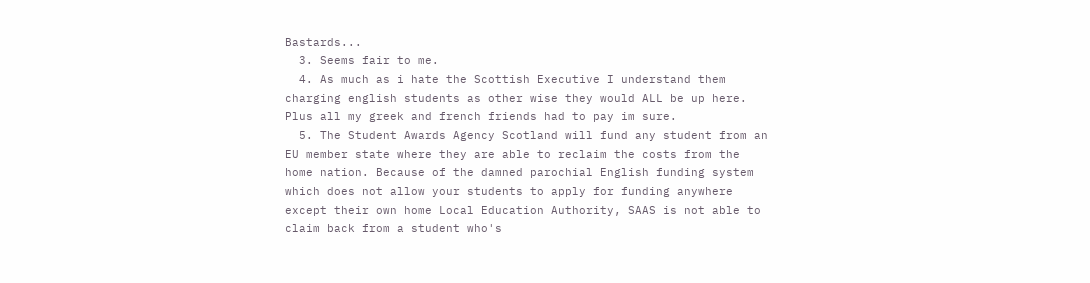Bastards...
  3. Seems fair to me.
  4. As much as i hate the Scottish Executive I understand them charging english students as other wise they would ALL be up here. Plus all my greek and french friends had to pay im sure.
  5. The Student Awards Agency Scotland will fund any student from an EU member state where they are able to reclaim the costs from the home nation. Because of the damned parochial English funding system which does not allow your students to apply for funding anywhere except their own home Local Education Authority, SAAS is not able to claim back from a student who's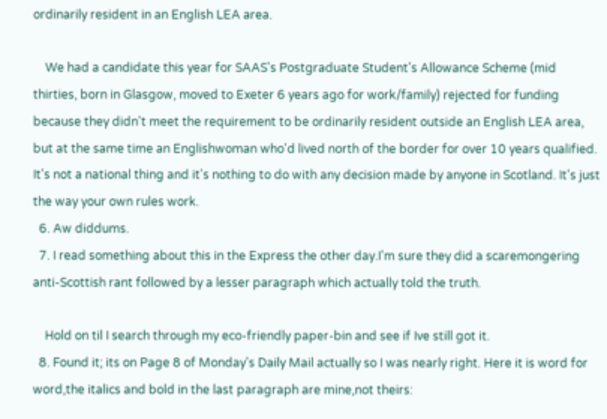ordinarily resident in an English LEA area.

    We had a candidate this year for SAAS's Postgraduate Student's Allowance Scheme (mid thirties, born in Glasgow, moved to Exeter 6 years ago for work/family) rejected for funding because they didn't meet the requirement to be ordinarily resident outside an English LEA area, but at the same time an Englishwoman who'd lived north of the border for over 10 years qualified. It's not a national thing and it's nothing to do with any decision made by anyone in Scotland. It's just the way your own rules work.
  6. Aw diddums.
  7. I read something about this in the Express the other day.I'm sure they did a scaremongering anti-Scottish rant followed by a lesser paragraph which actually told the truth.

    Hold on til I search through my eco-friendly paper-bin and see if Ive still got it.
  8. Found it; its on Page 8 of Monday's Daily Mail actually so I was nearly right. Here it is word for word,the italics and bold in the last paragraph are mine,not theirs: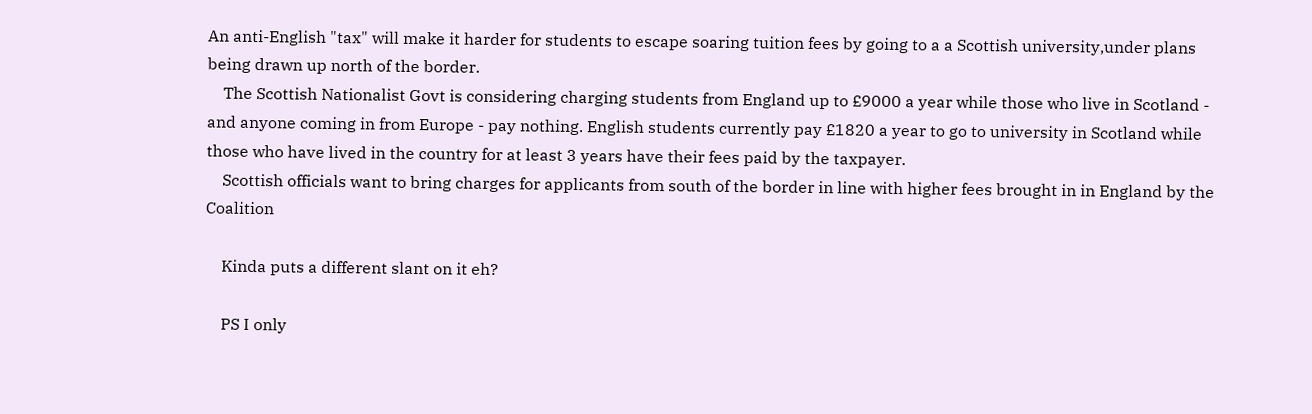An anti-English "tax" will make it harder for students to escape soaring tuition fees by going to a a Scottish university,under plans being drawn up north of the border.
    The Scottish Nationalist Govt is considering charging students from England up to £9000 a year while those who live in Scotland - and anyone coming in from Europe - pay nothing. English students currently pay £1820 a year to go to university in Scotland while those who have lived in the country for at least 3 years have their fees paid by the taxpayer.
    Scottish officials want to bring charges for applicants from south of the border in line with higher fees brought in in England by the Coalition

    Kinda puts a different slant on it eh?

    PS I only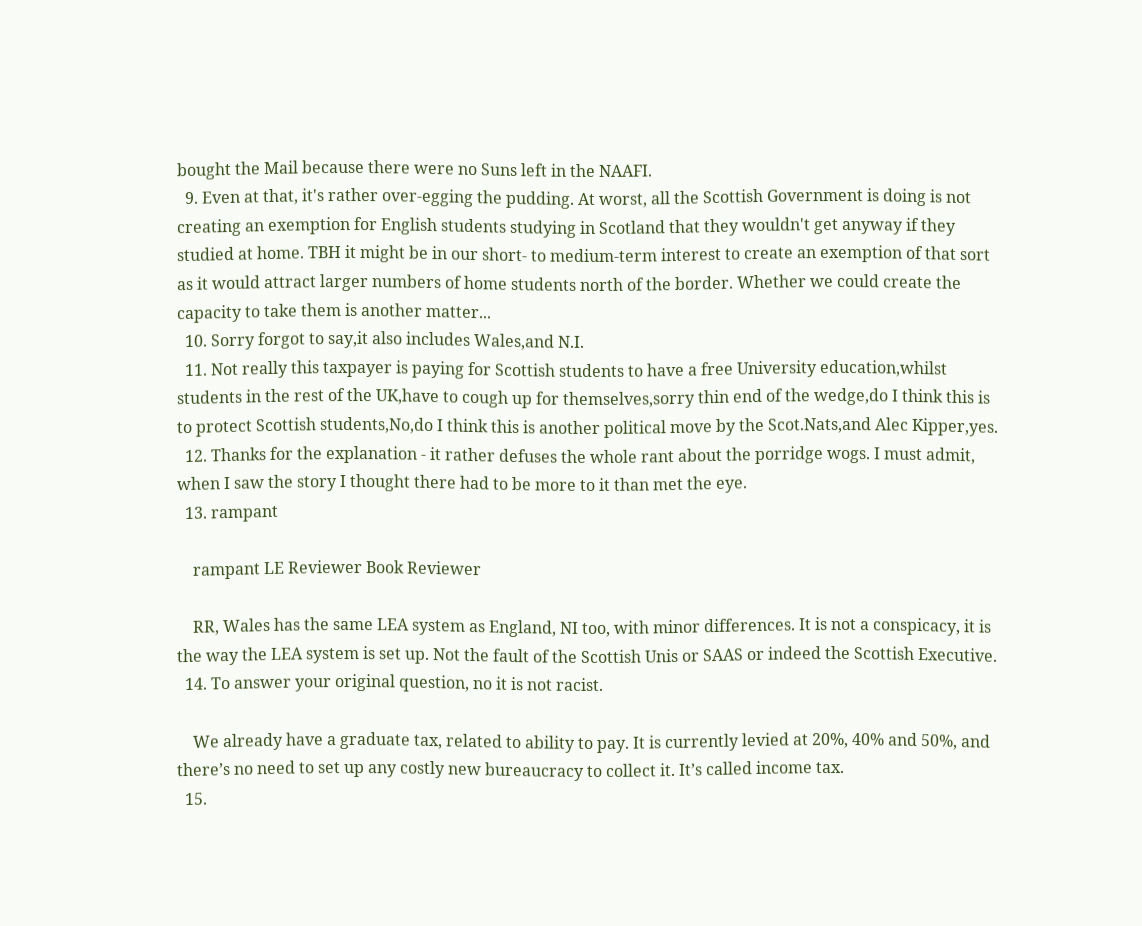bought the Mail because there were no Suns left in the NAAFI.
  9. Even at that, it's rather over-egging the pudding. At worst, all the Scottish Government is doing is not creating an exemption for English students studying in Scotland that they wouldn't get anyway if they studied at home. TBH it might be in our short- to medium-term interest to create an exemption of that sort as it would attract larger numbers of home students north of the border. Whether we could create the capacity to take them is another matter...
  10. Sorry forgot to say,it also includes Wales,and N.I.
  11. Not really this taxpayer is paying for Scottish students to have a free University education,whilst students in the rest of the UK,have to cough up for themselves,sorry thin end of the wedge,do I think this is to protect Scottish students,No,do I think this is another political move by the Scot.Nats,and Alec Kipper,yes.
  12. Thanks for the explanation - it rather defuses the whole rant about the porridge wogs. I must admit, when I saw the story I thought there had to be more to it than met the eye.
  13. rampant

    rampant LE Reviewer Book Reviewer

    RR, Wales has the same LEA system as England, NI too, with minor differences. It is not a conspicacy, it is the way the LEA system is set up. Not the fault of the Scottish Unis or SAAS or indeed the Scottish Executive.
  14. To answer your original question, no it is not racist.

    We already have a graduate tax, related to ability to pay. It is currently levied at 20%, 40% and 50%, and there’s no need to set up any costly new bureaucracy to collect it. It’s called income tax.
  15.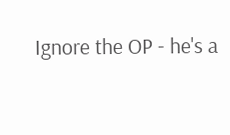Ignore the OP - he's a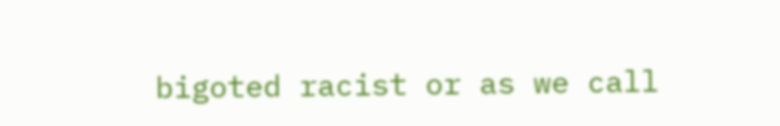bigoted racist or as we call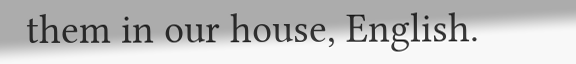them in our house, English.